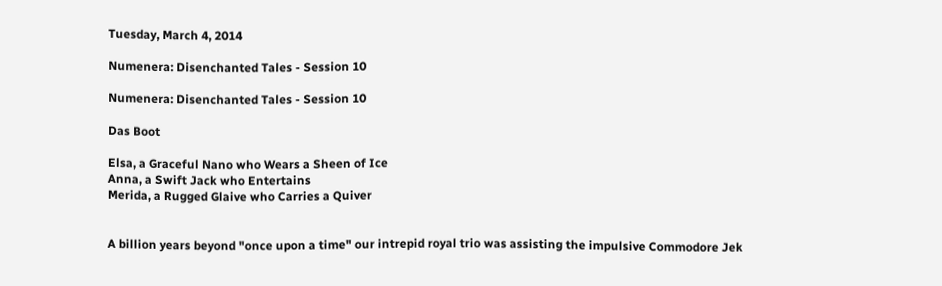Tuesday, March 4, 2014

Numenera: Disenchanted Tales - Session 10

Numenera: Disenchanted Tales - Session 10

Das Boot

Elsa, a Graceful Nano who Wears a Sheen of Ice
Anna, a Swift Jack who Entertains
Merida, a Rugged Glaive who Carries a Quiver


A billion years beyond "once upon a time" our intrepid royal trio was assisting the impulsive Commodore Jek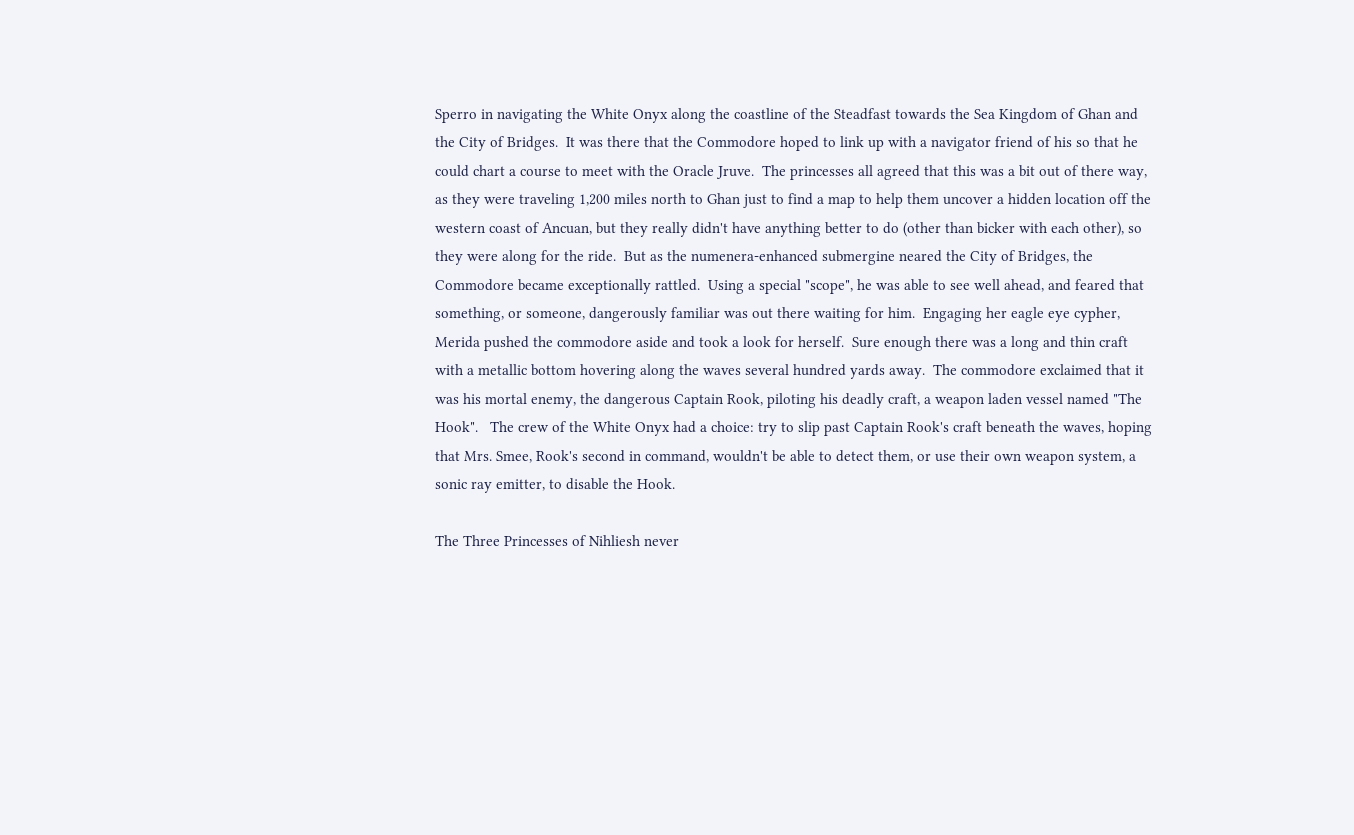Sperro in navigating the White Onyx along the coastline of the Steadfast towards the Sea Kingdom of Ghan and the City of Bridges.  It was there that the Commodore hoped to link up with a navigator friend of his so that he could chart a course to meet with the Oracle Jruve.  The princesses all agreed that this was a bit out of there way, as they were traveling 1,200 miles north to Ghan just to find a map to help them uncover a hidden location off the western coast of Ancuan, but they really didn't have anything better to do (other than bicker with each other), so they were along for the ride.  But as the numenera-enhanced submergine neared the City of Bridges, the Commodore became exceptionally rattled.  Using a special "scope", he was able to see well ahead, and feared that something, or someone, dangerously familiar was out there waiting for him.  Engaging her eagle eye cypher, Merida pushed the commodore aside and took a look for herself.  Sure enough there was a long and thin craft with a metallic bottom hovering along the waves several hundred yards away.  The commodore exclaimed that it was his mortal enemy, the dangerous Captain Rook, piloting his deadly craft, a weapon laden vessel named "The Hook".   The crew of the White Onyx had a choice: try to slip past Captain Rook's craft beneath the waves, hoping that Mrs. Smee, Rook's second in command, wouldn't be able to detect them, or use their own weapon system, a sonic ray emitter, to disable the Hook.

The Three Princesses of Nihliesh never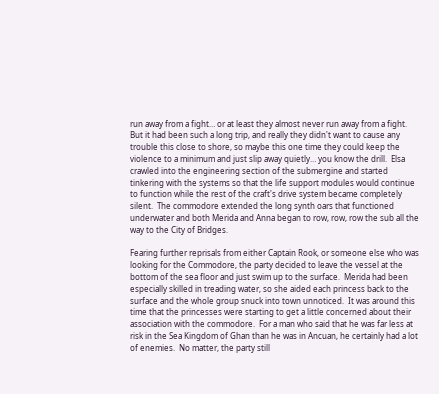run away from a fight… or at least they almost never run away from a fight.  But it had been such a long trip, and really they didn't want to cause any trouble this close to shore, so maybe this one time they could keep the violence to a minimum and just slip away quietly… you know the drill.  Elsa crawled into the engineering section of the submergine and started tinkering with the systems so that the life support modules would continue to function while the rest of the craft's drive system became completely silent.  The commodore extended the long synth oars that functioned underwater and both Merida and Anna began to row, row, row the sub all the way to the City of Bridges.

Fearing further reprisals from either Captain Rook, or someone else who was looking for the Commodore, the party decided to leave the vessel at the bottom of the sea floor and just swim up to the surface.  Merida had been especially skilled in treading water, so she aided each princess back to the surface and the whole group snuck into town unnoticed.  It was around this time that the princesses were starting to get a little concerned about their association with the commodore.  For a man who said that he was far less at risk in the Sea Kingdom of Ghan than he was in Ancuan, he certainly had a lot of enemies.  No matter, the party still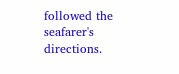followed the seafarer's directions.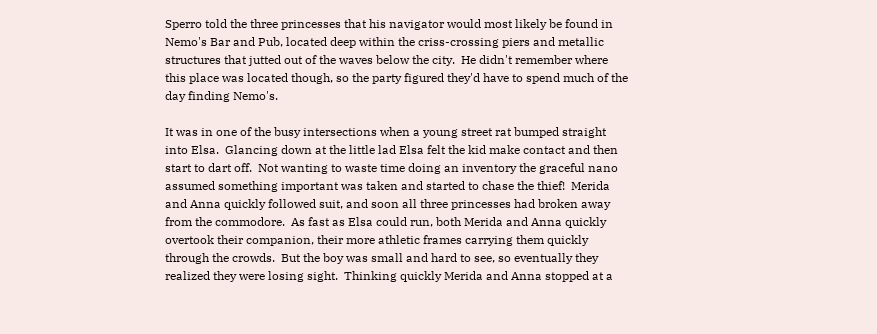Sperro told the three princesses that his navigator would most likely be found in Nemo's Bar and Pub, located deep within the criss-crossing piers and metallic structures that jutted out of the waves below the city.  He didn't remember where this place was located though, so the party figured they'd have to spend much of the day finding Nemo's.

It was in one of the busy intersections when a young street rat bumped straight into Elsa.  Glancing down at the little lad Elsa felt the kid make contact and then start to dart off.  Not wanting to waste time doing an inventory the graceful nano assumed something important was taken and started to chase the thief!  Merida and Anna quickly followed suit, and soon all three princesses had broken away from the commodore.  As fast as Elsa could run, both Merida and Anna quickly overtook their companion, their more athletic frames carrying them quickly through the crowds.  But the boy was small and hard to see, so eventually they realized they were losing sight.  Thinking quickly Merida and Anna stopped at a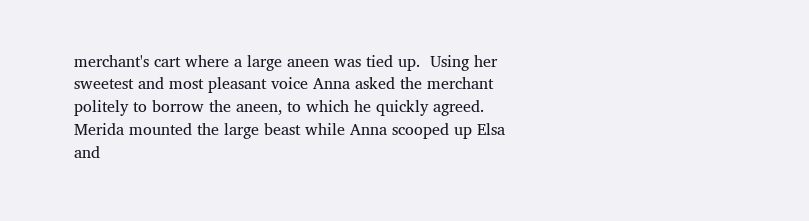merchant's cart where a large aneen was tied up.  Using her sweetest and most pleasant voice Anna asked the merchant politely to borrow the aneen, to which he quickly agreed.  Merida mounted the large beast while Anna scooped up Elsa and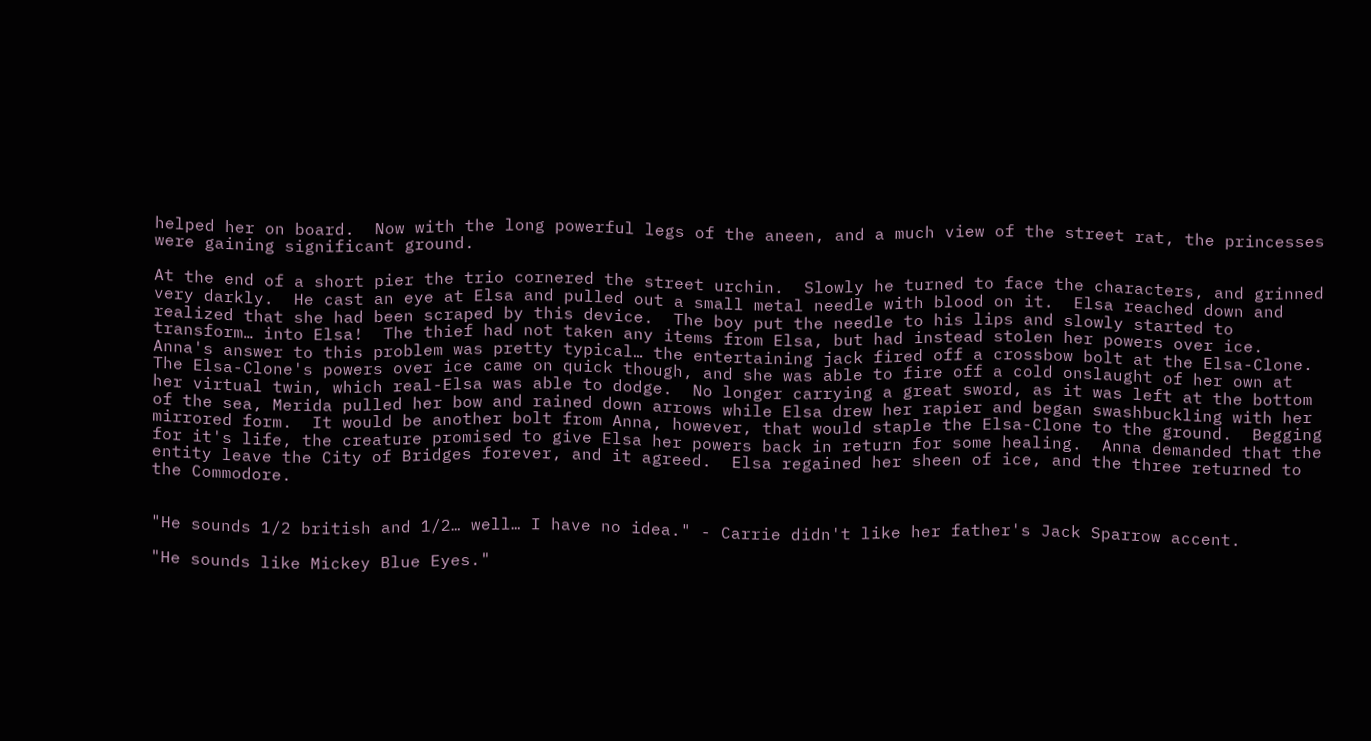helped her on board.  Now with the long powerful legs of the aneen, and a much view of the street rat, the princesses were gaining significant ground.

At the end of a short pier the trio cornered the street urchin.  Slowly he turned to face the characters, and grinned very darkly.  He cast an eye at Elsa and pulled out a small metal needle with blood on it.  Elsa reached down and realized that she had been scraped by this device.  The boy put the needle to his lips and slowly started to transform… into Elsa!  The thief had not taken any items from Elsa, but had instead stolen her powers over ice.  Anna's answer to this problem was pretty typical… the entertaining jack fired off a crossbow bolt at the Elsa-Clone.  The Elsa-Clone's powers over ice came on quick though, and she was able to fire off a cold onslaught of her own at her virtual twin, which real-Elsa was able to dodge.  No longer carrying a great sword, as it was left at the bottom of the sea, Merida pulled her bow and rained down arrows while Elsa drew her rapier and began swashbuckling with her mirrored form.  It would be another bolt from Anna, however, that would staple the Elsa-Clone to the ground.  Begging for it's life, the creature promised to give Elsa her powers back in return for some healing.  Anna demanded that the entity leave the City of Bridges forever, and it agreed.  Elsa regained her sheen of ice, and the three returned to the Commodore.


"He sounds 1/2 british and 1/2… well… I have no idea." - Carrie didn't like her father's Jack Sparrow accent.

"He sounds like Mickey Blue Eyes."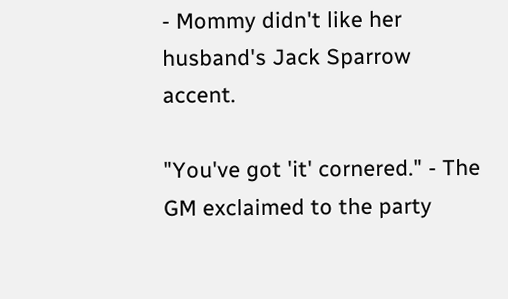- Mommy didn't like her husband's Jack Sparrow accent.

"You've got 'it' cornered." - The GM exclaimed to the party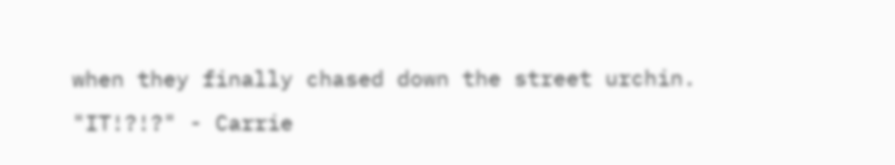when they finally chased down the street urchin.
"IT!?!?" - Carrie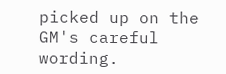picked up on the GM's careful wording.